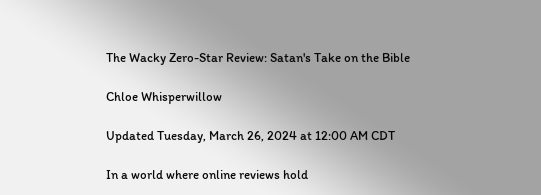The Wacky Zero-Star Review: Satan's Take on the Bible

Chloe Whisperwillow

Updated Tuesday, March 26, 2024 at 12:00 AM CDT

In a world where online reviews hold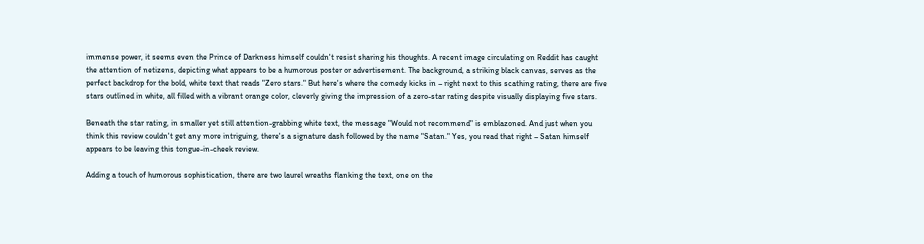immense power, it seems even the Prince of Darkness himself couldn't resist sharing his thoughts. A recent image circulating on Reddit has caught the attention of netizens, depicting what appears to be a humorous poster or advertisement. The background, a striking black canvas, serves as the perfect backdrop for the bold, white text that reads "Zero stars." But here's where the comedy kicks in – right next to this scathing rating, there are five stars outlined in white, all filled with a vibrant orange color, cleverly giving the impression of a zero-star rating despite visually displaying five stars.

Beneath the star rating, in smaller yet still attention-grabbing white text, the message "Would not recommend" is emblazoned. And just when you think this review couldn't get any more intriguing, there's a signature dash followed by the name "Satan." Yes, you read that right – Satan himself appears to be leaving this tongue-in-cheek review.

Adding a touch of humorous sophistication, there are two laurel wreaths flanking the text, one on the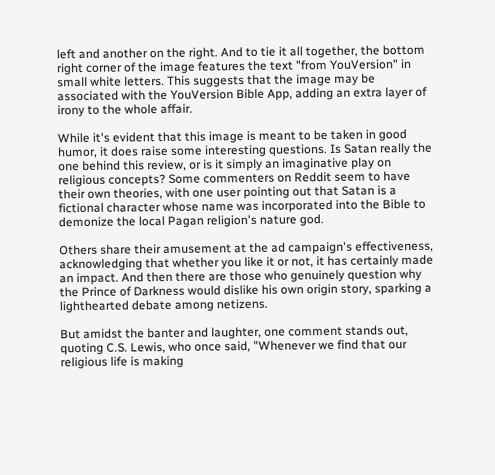left and another on the right. And to tie it all together, the bottom right corner of the image features the text "from YouVersion" in small white letters. This suggests that the image may be associated with the YouVersion Bible App, adding an extra layer of irony to the whole affair.

While it's evident that this image is meant to be taken in good humor, it does raise some interesting questions. Is Satan really the one behind this review, or is it simply an imaginative play on religious concepts? Some commenters on Reddit seem to have their own theories, with one user pointing out that Satan is a fictional character whose name was incorporated into the Bible to demonize the local Pagan religion's nature god.

Others share their amusement at the ad campaign's effectiveness, acknowledging that whether you like it or not, it has certainly made an impact. And then there are those who genuinely question why the Prince of Darkness would dislike his own origin story, sparking a lighthearted debate among netizens.

But amidst the banter and laughter, one comment stands out, quoting C.S. Lewis, who once said, "Whenever we find that our religious life is making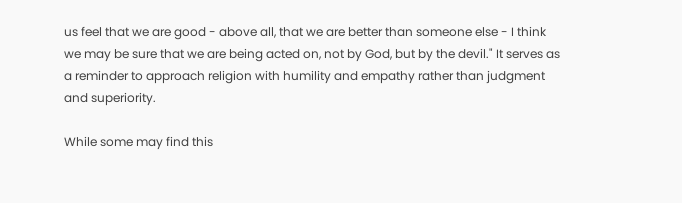us feel that we are good - above all, that we are better than someone else - I think we may be sure that we are being acted on, not by God, but by the devil." It serves as a reminder to approach religion with humility and empathy rather than judgment and superiority.

While some may find this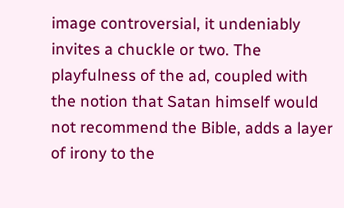image controversial, it undeniably invites a chuckle or two. The playfulness of the ad, coupled with the notion that Satan himself would not recommend the Bible, adds a layer of irony to the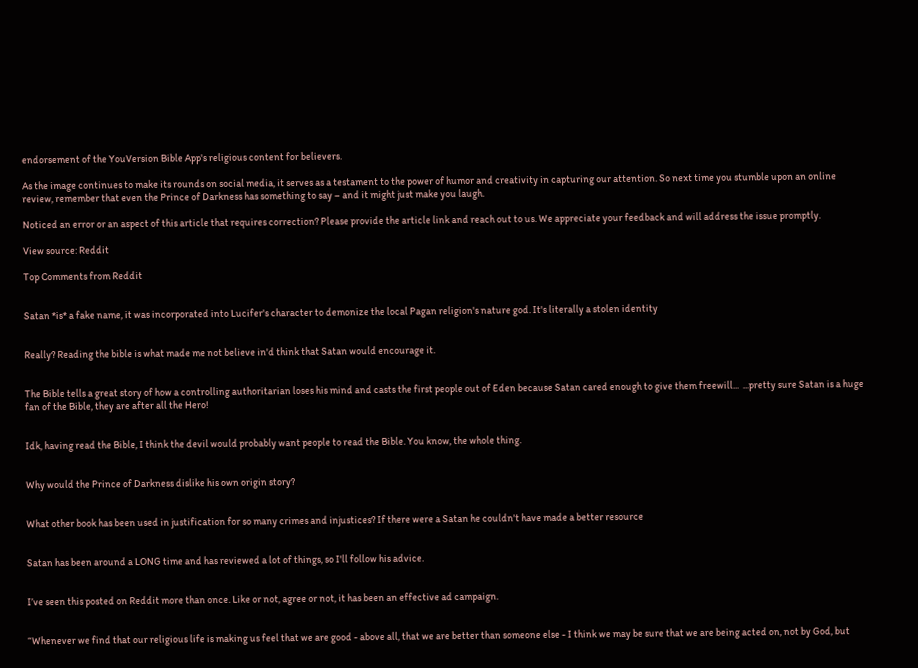endorsement of the YouVersion Bible App's religious content for believers.

As the image continues to make its rounds on social media, it serves as a testament to the power of humor and creativity in capturing our attention. So next time you stumble upon an online review, remember that even the Prince of Darkness has something to say – and it might just make you laugh.

Noticed an error or an aspect of this article that requires correction? Please provide the article link and reach out to us. We appreciate your feedback and will address the issue promptly.

View source: Reddit

Top Comments from Reddit


Satan *is* a fake name, it was incorporated into Lucifer's character to demonize the local Pagan religion's nature god. It's literally a stolen identity


Really? Reading the bible is what made me not believe in'd think that Satan would encourage it.


The Bible tells a great story of how a controlling authoritarian loses his mind and casts the first people out of Eden because Satan cared enough to give them freewill...  ...pretty sure Satan is a huge fan of the Bible, they are after all the Hero!


Idk, having read the Bible, I think the devil would probably want people to read the Bible. You know, the whole thing.


Why would the Prince of Darkness dislike his own origin story?


What other book has been used in justification for so many crimes and injustices? If there were a Satan he couldn't have made a better resource


Satan has been around a LONG time and has reviewed a lot of things, so I'll follow his advice.


I’ve seen this posted on Reddit more than once. Like or not, agree or not, it has been an effective ad campaign.


“Whenever we find that our religious life is making us feel that we are good - above all, that we are better than someone else - I think we may be sure that we are being acted on, not by God, but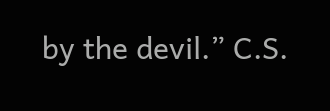by the devil.” C.S.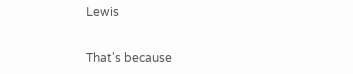Lewis


That's because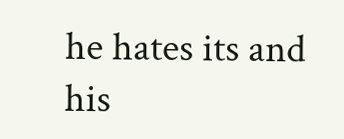he hates its and his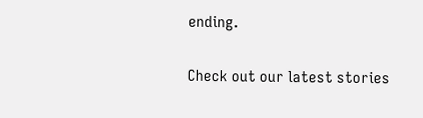ending.

Check out our latest stories